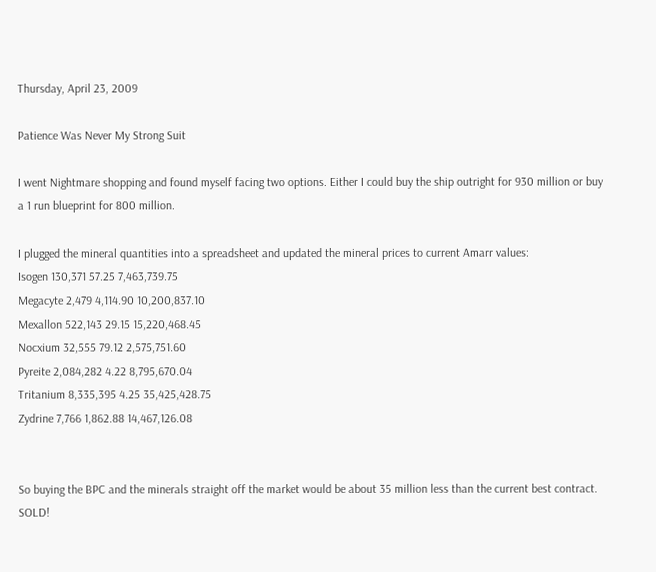Thursday, April 23, 2009

Patience Was Never My Strong Suit

I went Nightmare shopping and found myself facing two options. Either I could buy the ship outright for 930 million or buy a 1 run blueprint for 800 million.

I plugged the mineral quantities into a spreadsheet and updated the mineral prices to current Amarr values:
Isogen 130,371 57.25 7,463,739.75
Megacyte 2,479 4,114.90 10,200,837.10
Mexallon 522,143 29.15 15,220,468.45
Nocxium 32,555 79.12 2,575,751.60
Pyreite 2,084,282 4.22 8,795,670.04
Tritanium 8,335,395 4.25 35,425,428.75
Zydrine 7,766 1,862.88 14,467,126.08


So buying the BPC and the minerals straight off the market would be about 35 million less than the current best contract. SOLD!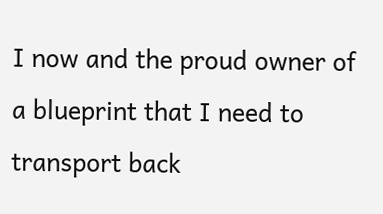I now and the proud owner of a blueprint that I need to transport back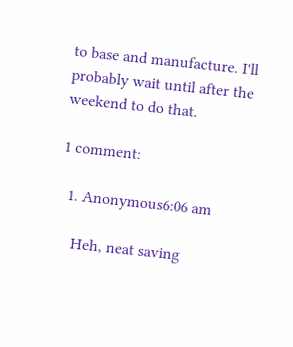to base and manufacture. I'll probably wait until after the weekend to do that.

1 comment:

  1. Anonymous6:06 am

    Heh, neat saving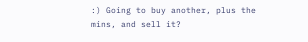:) Going to buy another, plus the mins, and sell it?